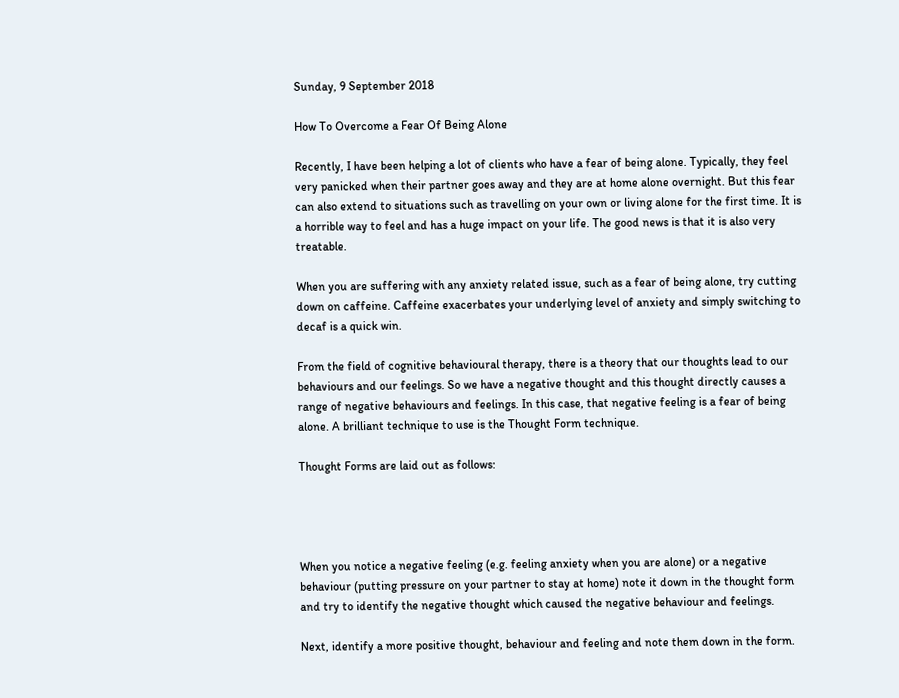Sunday, 9 September 2018

How To Overcome a Fear Of Being Alone

Recently, I have been helping a lot of clients who have a fear of being alone. Typically, they feel very panicked when their partner goes away and they are at home alone overnight. But this fear can also extend to situations such as travelling on your own or living alone for the first time. It is a horrible way to feel and has a huge impact on your life. The good news is that it is also very treatable.

When you are suffering with any anxiety related issue, such as a fear of being alone, try cutting down on caffeine. Caffeine exacerbates your underlying level of anxiety and simply switching to decaf is a quick win.

From the field of cognitive behavioural therapy, there is a theory that our thoughts lead to our behaviours and our feelings. So we have a negative thought and this thought directly causes a range of negative behaviours and feelings. In this case, that negative feeling is a fear of being alone. A brilliant technique to use is the Thought Form technique.

Thought Forms are laid out as follows:




When you notice a negative feeling (e.g. feeling anxiety when you are alone) or a negative behaviour (putting pressure on your partner to stay at home) note it down in the thought form and try to identify the negative thought which caused the negative behaviour and feelings.

Next, identify a more positive thought, behaviour and feeling and note them down in the form.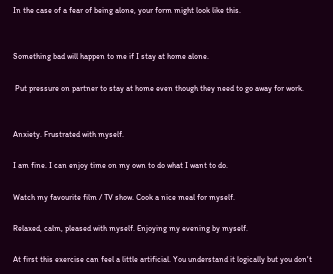In the case of a fear of being alone, your form might look like this.


Something bad will happen to me if I stay at home alone.

 Put pressure on partner to stay at home even though they need to go away for work.


Anxiety. Frustrated with myself.

I am fine. I can enjoy time on my own to do what I want to do.

Watch my favourite film / TV show. Cook a nice meal for myself.

Relaxed, calm, pleased with myself. Enjoying my evening by myself.

At first this exercise can feel a little artificial. You understand it logically but you don't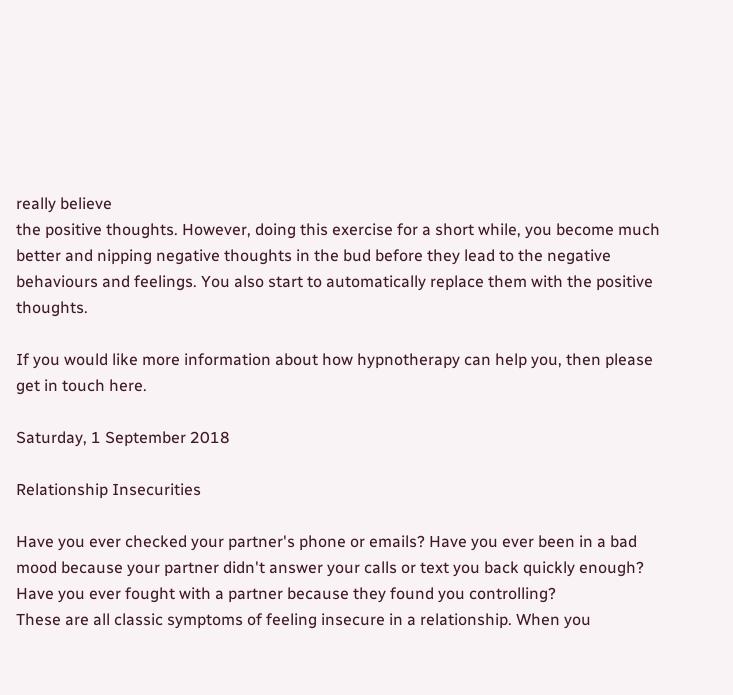really believe
the positive thoughts. However, doing this exercise for a short while, you become much better and nipping negative thoughts in the bud before they lead to the negative behaviours and feelings. You also start to automatically replace them with the positive thoughts.

If you would like more information about how hypnotherapy can help you, then please get in touch here.

Saturday, 1 September 2018

Relationship Insecurities

Have you ever checked your partner's phone or emails? Have you ever been in a bad mood because your partner didn't answer your calls or text you back quickly enough? Have you ever fought with a partner because they found you controlling?
These are all classic symptoms of feeling insecure in a relationship. When you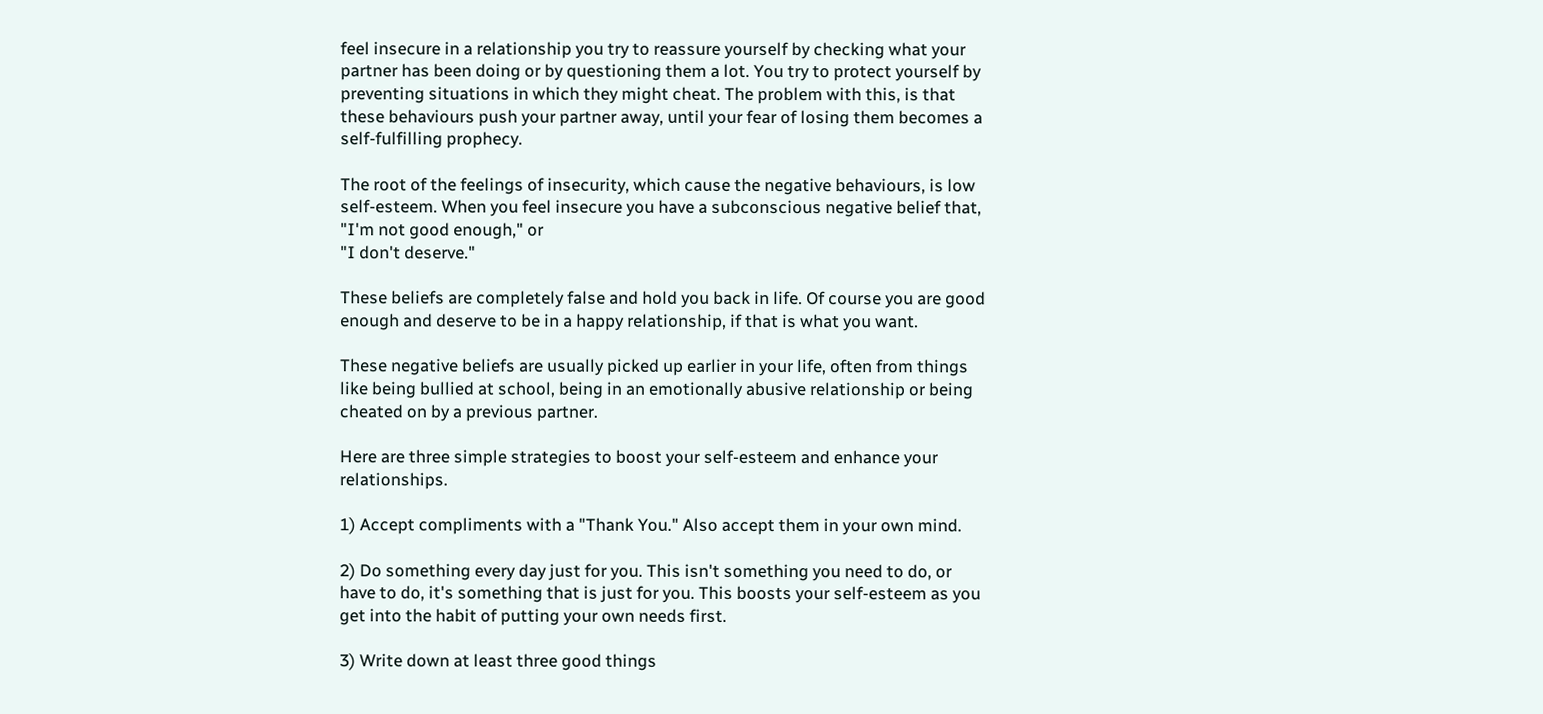feel insecure in a relationship you try to reassure yourself by checking what your partner has been doing or by questioning them a lot. You try to protect yourself by preventing situations in which they might cheat. The problem with this, is that these behaviours push your partner away, until your fear of losing them becomes a self-fulfilling prophecy.

The root of the feelings of insecurity, which cause the negative behaviours, is low self-esteem. When you feel insecure you have a subconscious negative belief that,
"I'm not good enough," or
"I don't deserve."

These beliefs are completely false and hold you back in life. Of course you are good enough and deserve to be in a happy relationship, if that is what you want.

These negative beliefs are usually picked up earlier in your life, often from things like being bullied at school, being in an emotionally abusive relationship or being cheated on by a previous partner.

Here are three simple strategies to boost your self-esteem and enhance your relationships.

1) Accept compliments with a "Thank You." Also accept them in your own mind.

2) Do something every day just for you. This isn't something you need to do, or have to do, it's something that is just for you. This boosts your self-esteem as you get into the habit of putting your own needs first.

3) Write down at least three good things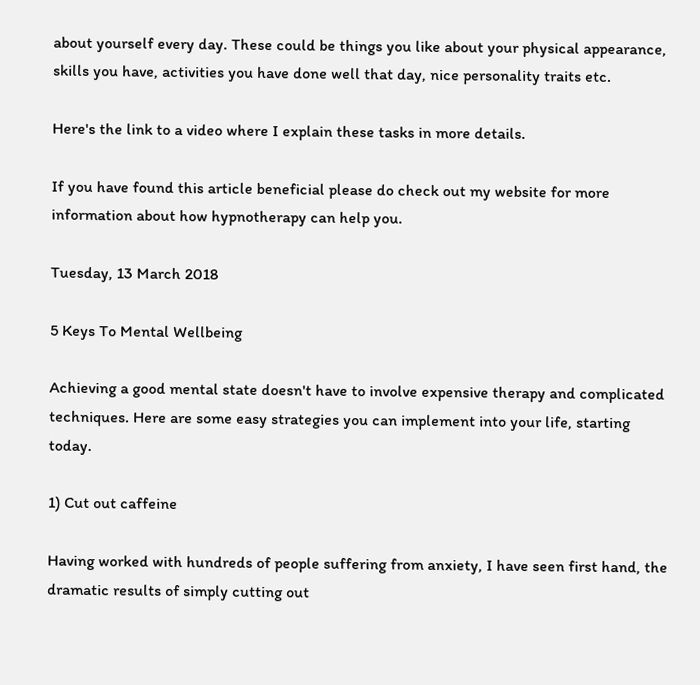about yourself every day. These could be things you like about your physical appearance, skills you have, activities you have done well that day, nice personality traits etc.

Here's the link to a video where I explain these tasks in more details.

If you have found this article beneficial please do check out my website for more information about how hypnotherapy can help you.

Tuesday, 13 March 2018

5 Keys To Mental Wellbeing

Achieving a good mental state doesn't have to involve expensive therapy and complicated techniques. Here are some easy strategies you can implement into your life, starting today.

1) Cut out caffeine

Having worked with hundreds of people suffering from anxiety, I have seen first hand, the dramatic results of simply cutting out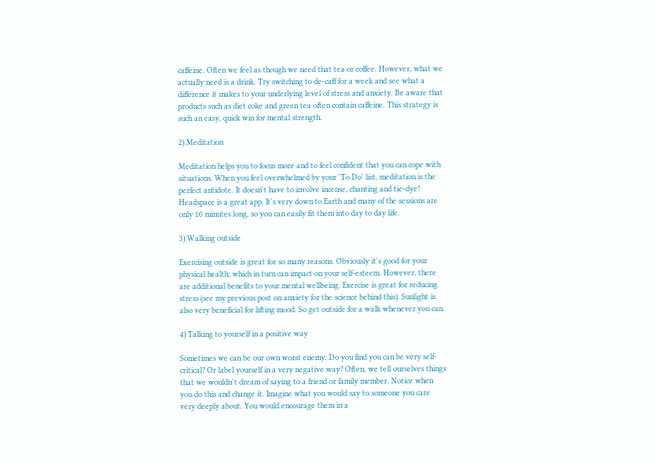caffeine. Often we feel as though we need that tea or coffee. However, what we actually need is a drink. Try switching to de-caff for a week and see what a difference it makes to your underlying level of stress and anxiety. Be aware that products such as diet coke and green tea often contain caffeine. This strategy is such an easy, quick win for mental strength.

2) Meditation

Meditation helps you to focus more and to feel confident that you can cope with situations. When you feel overwhelmed by your 'To Do' list, meditation is the perfect antidote. It doesn't have to involve incense, chanting and tie-dye! Headspace is a great app. It's very down to Earth and many of the sessions are only 10 minutes long, so you can easily fit them into day to day life.

3) Walking outside

Exercising outside is great for so many reasons. Obviously it's good for your physical health, which in turn can impact on your self-esteem. However, there are additional benefits to your mental wellbeing. Exercise is great for reducing stress (see my previous post on anxiety for the science behind this). Sunlight is also very beneficial for lifting mood. So get outside for a walk whenever you can.

4) Talking to yourself in a positive way

Sometimes we can be our own worst enemy. Do you find you can be very self-critical? Or label yourself in a very negative way? Often, we tell ourselves things that we wouldn't dream of saying to a friend or family member. Notice when you do this and change it. Imagine what you would say to someone you care very deeply about. You would encourage them in a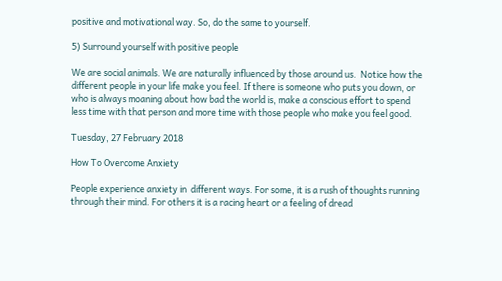positive and motivational way. So, do the same to yourself.

5) Surround yourself with positive people

We are social animals. We are naturally influenced by those around us.  Notice how the different people in your life make you feel. If there is someone who puts you down, or who is always moaning about how bad the world is, make a conscious effort to spend less time with that person and more time with those people who make you feel good.

Tuesday, 27 February 2018

How To Overcome Anxiety

People experience anxiety in  different ways. For some, it is a rush of thoughts running through their mind. For others it is a racing heart or a feeling of dread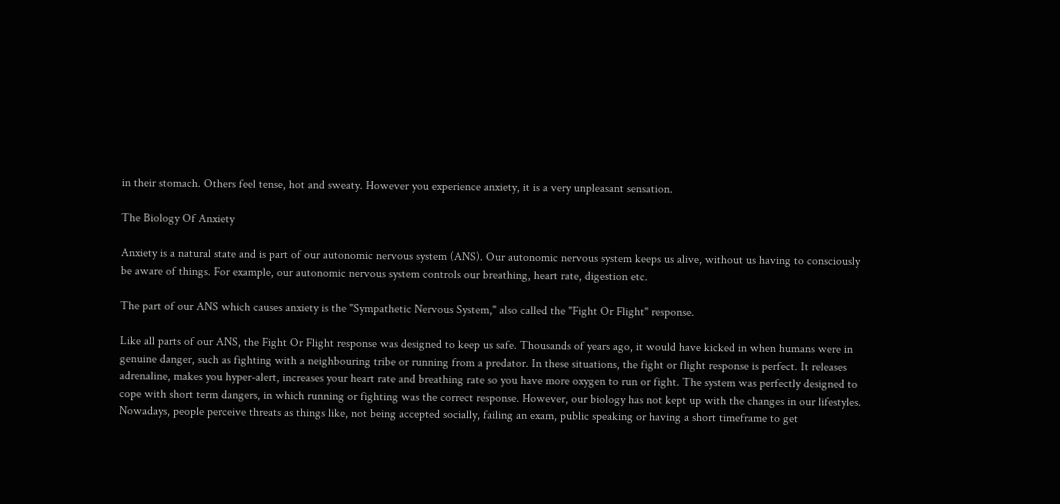in their stomach. Others feel tense, hot and sweaty. However you experience anxiety, it is a very unpleasant sensation.

The Biology Of Anxiety

Anxiety is a natural state and is part of our autonomic nervous system (ANS). Our autonomic nervous system keeps us alive, without us having to consciously be aware of things. For example, our autonomic nervous system controls our breathing, heart rate, digestion etc.

The part of our ANS which causes anxiety is the "Sympathetic Nervous System," also called the "Fight Or Flight" response.

Like all parts of our ANS, the Fight Or Flight response was designed to keep us safe. Thousands of years ago, it would have kicked in when humans were in genuine danger, such as fighting with a neighbouring tribe or running from a predator. In these situations, the fight or flight response is perfect. It releases adrenaline, makes you hyper-alert, increases your heart rate and breathing rate so you have more oxygen to run or fight. The system was perfectly designed to cope with short term dangers, in which running or fighting was the correct response. However, our biology has not kept up with the changes in our lifestyles. Nowadays, people perceive threats as things like, not being accepted socially, failing an exam, public speaking or having a short timeframe to get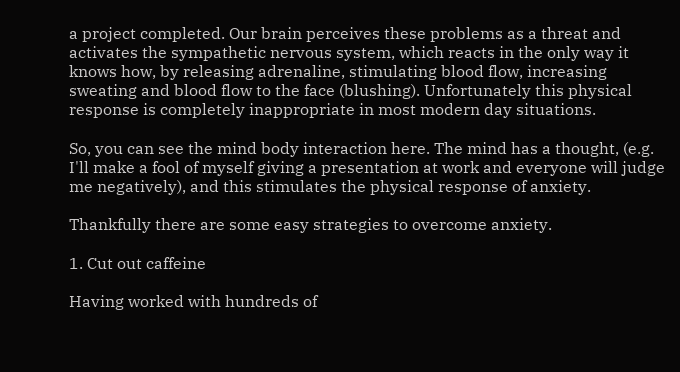a project completed. Our brain perceives these problems as a threat and activates the sympathetic nervous system, which reacts in the only way it knows how, by releasing adrenaline, stimulating blood flow, increasing sweating and blood flow to the face (blushing). Unfortunately this physical response is completely inappropriate in most modern day situations.

So, you can see the mind body interaction here. The mind has a thought, (e.g. I'll make a fool of myself giving a presentation at work and everyone will judge me negatively), and this stimulates the physical response of anxiety.

Thankfully there are some easy strategies to overcome anxiety.

1. Cut out caffeine

Having worked with hundreds of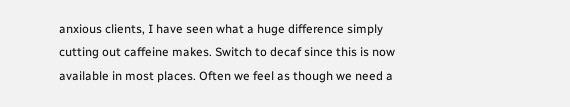anxious clients, I have seen what a huge difference simply cutting out caffeine makes. Switch to decaf since this is now available in most places. Often we feel as though we need a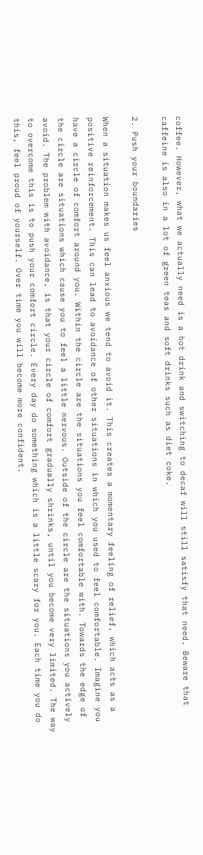coffee. However, what we actually need is a hot drink and switching to decaf will still satisfy that need. Beware that caffeine is also in a lot of green teas and soft drinks such as diet coke.

2. Push your boundaries

When a situation makes us feel anxious we tend to avoid it. This creates a momentary feeling of relief, which acts as a positive reinforcement. This can lead to avoidance of other situations in which you used to feel comfortable. Imagine you have a circle of comfort around you. Within the circle are the situations you feel comfortable with. Towards the edge of the circle are situations which cause you to feel a little nervous. Outside of the circle are the situations you actively avoid. The problem with avoidance, is that your circle of comfort gradually shrinks, until you become very limited. The way to overcome this is to push your comfort circle. Every day do something which is a little scary for you. Each time you do this, feel proud of yourself. Over time you will become more confident.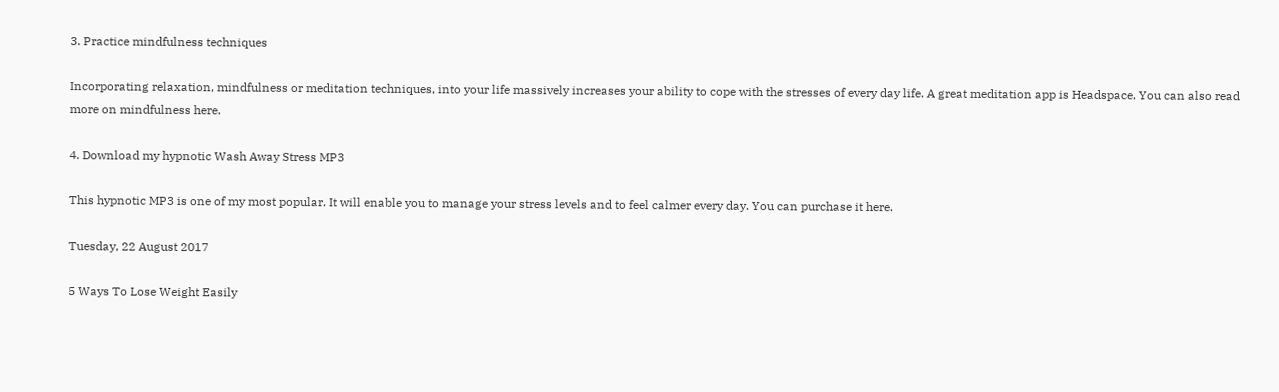3. Practice mindfulness techniques

Incorporating relaxation, mindfulness or meditation techniques, into your life massively increases your ability to cope with the stresses of every day life. A great meditation app is Headspace. You can also read more on mindfulness here.

4. Download my hypnotic Wash Away Stress MP3

This hypnotic MP3 is one of my most popular. It will enable you to manage your stress levels and to feel calmer every day. You can purchase it here.

Tuesday, 22 August 2017

5 Ways To Lose Weight Easily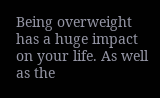Being overweight has a huge impact on your life. As well as the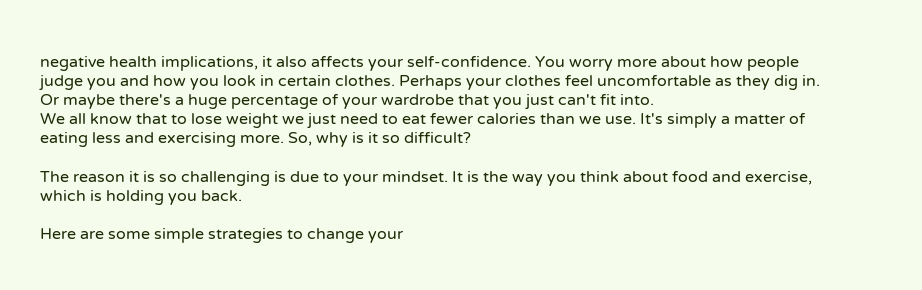negative health implications, it also affects your self-confidence. You worry more about how people judge you and how you look in certain clothes. Perhaps your clothes feel uncomfortable as they dig in. Or maybe there's a huge percentage of your wardrobe that you just can't fit into.
We all know that to lose weight we just need to eat fewer calories than we use. It's simply a matter of eating less and exercising more. So, why is it so difficult?

The reason it is so challenging is due to your mindset. It is the way you think about food and exercise, which is holding you back.

Here are some simple strategies to change your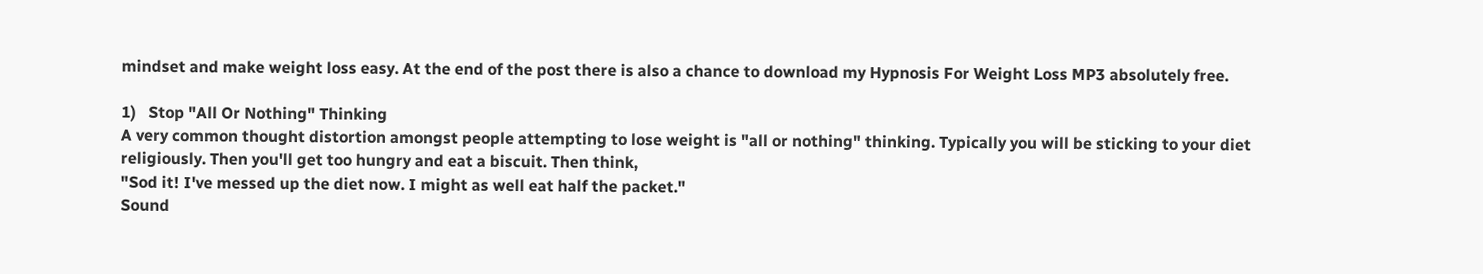mindset and make weight loss easy. At the end of the post there is also a chance to download my Hypnosis For Weight Loss MP3 absolutely free.

1)   Stop "All Or Nothing" Thinking
A very common thought distortion amongst people attempting to lose weight is "all or nothing" thinking. Typically you will be sticking to your diet religiously. Then you'll get too hungry and eat a biscuit. Then think,
"Sod it! I've messed up the diet now. I might as well eat half the packet."
Sound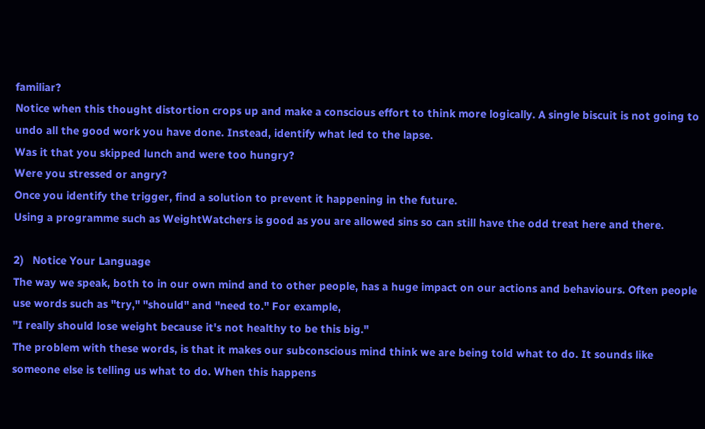familiar?
Notice when this thought distortion crops up and make a conscious effort to think more logically. A single biscuit is not going to undo all the good work you have done. Instead, identify what led to the lapse.
Was it that you skipped lunch and were too hungry?
Were you stressed or angry?
Once you identify the trigger, find a solution to prevent it happening in the future.
Using a programme such as WeightWatchers is good as you are allowed sins so can still have the odd treat here and there.

2)   Notice Your Language
The way we speak, both to in our own mind and to other people, has a huge impact on our actions and behaviours. Often people use words such as "try," "should" and "need to." For example,
"I really should lose weight because it's not healthy to be this big."
The problem with these words, is that it makes our subconscious mind think we are being told what to do. It sounds like someone else is telling us what to do. When this happens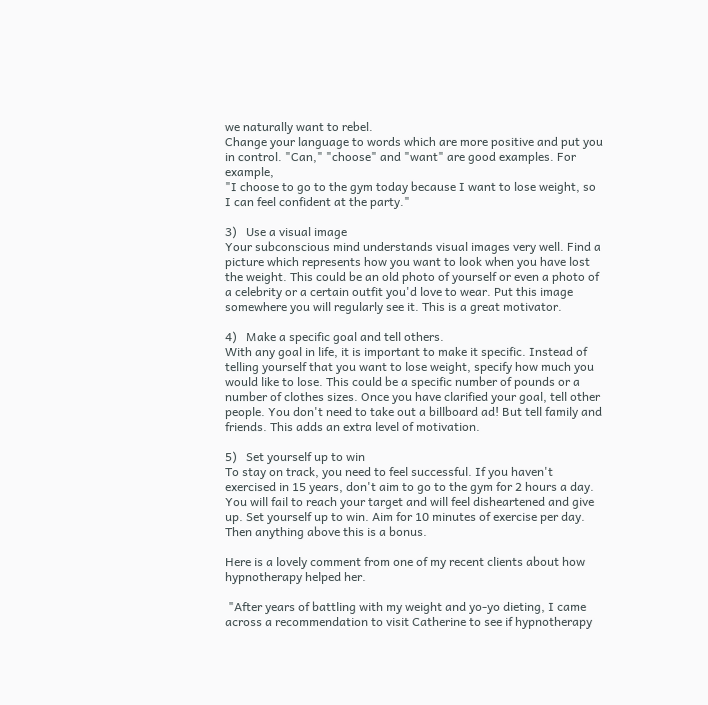we naturally want to rebel.
Change your language to words which are more positive and put you in control. "Can," "choose" and "want" are good examples. For example,
"I choose to go to the gym today because I want to lose weight, so I can feel confident at the party."

3)   Use a visual image
Your subconscious mind understands visual images very well. Find a picture which represents how you want to look when you have lost the weight. This could be an old photo of yourself or even a photo of a celebrity or a certain outfit you'd love to wear. Put this image somewhere you will regularly see it. This is a great motivator.

4)   Make a specific goal and tell others.
With any goal in life, it is important to make it specific. Instead of telling yourself that you want to lose weight, specify how much you would like to lose. This could be a specific number of pounds or a number of clothes sizes. Once you have clarified your goal, tell other people. You don't need to take out a billboard ad! But tell family and friends. This adds an extra level of motivation.

5)   Set yourself up to win
To stay on track, you need to feel successful. If you haven't exercised in 15 years, don't aim to go to the gym for 2 hours a day. You will fail to reach your target and will feel disheartened and give up. Set yourself up to win. Aim for 10 minutes of exercise per day. Then anything above this is a bonus.

Here is a lovely comment from one of my recent clients about how hypnotherapy helped her.

 "After years of battling with my weight and yo-yo dieting, I came across a recommendation to visit Catherine to see if hypnotherapy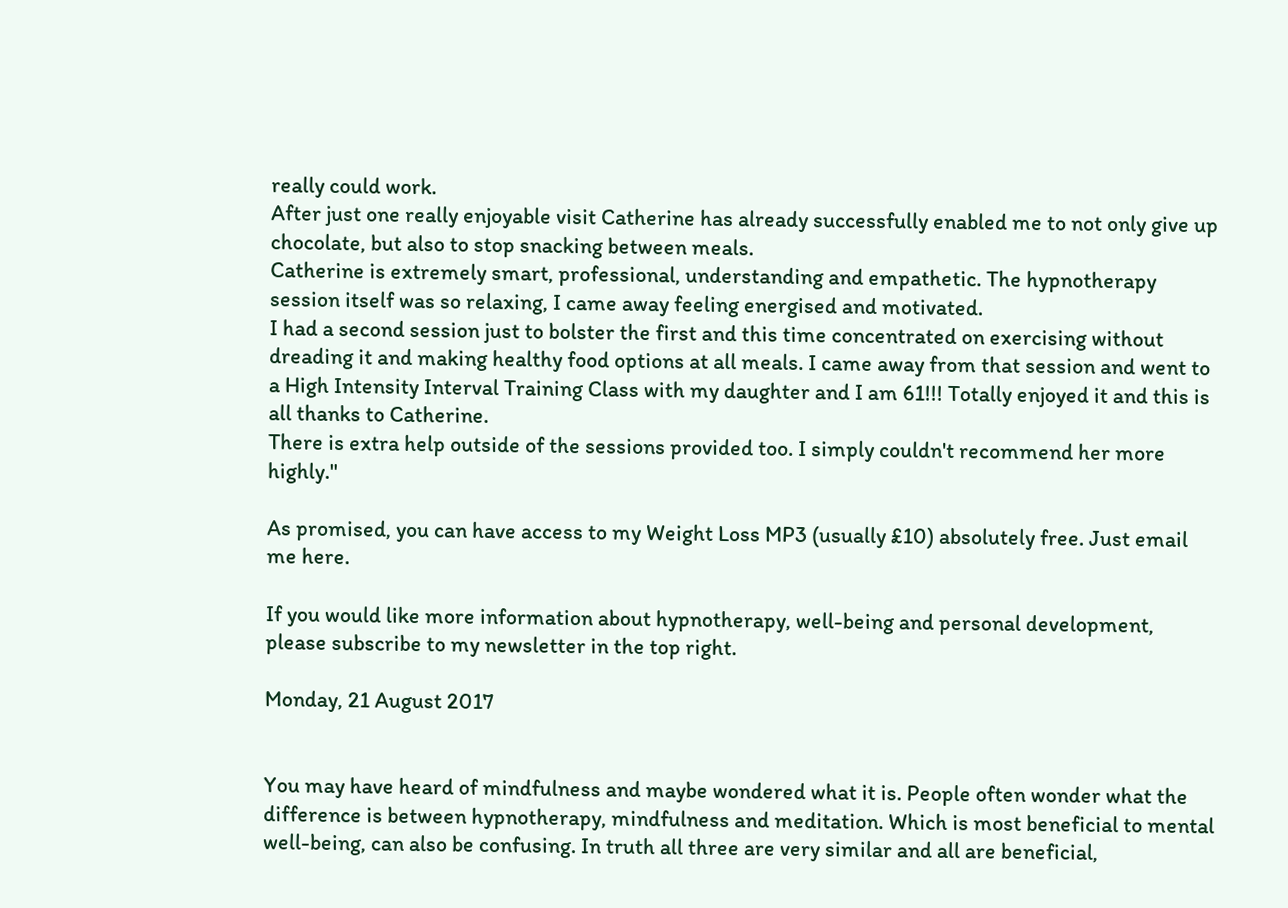really could work.
After just one really enjoyable visit Catherine has already successfully enabled me to not only give up chocolate, but also to stop snacking between meals.
Catherine is extremely smart, professional, understanding and empathetic. The hypnotherapy session itself was so relaxing, I came away feeling energised and motivated.
I had a second session just to bolster the first and this time concentrated on exercising without dreading it and making healthy food options at all meals. I came away from that session and went to a High Intensity Interval Training Class with my daughter and I am 61!!! Totally enjoyed it and this is all thanks to Catherine.
There is extra help outside of the sessions provided too. I simply couldn't recommend her more highly."

As promised, you can have access to my Weight Loss MP3 (usually £10) absolutely free. Just email me here.

If you would like more information about hypnotherapy, well-being and personal development, please subscribe to my newsletter in the top right.

Monday, 21 August 2017


You may have heard of mindfulness and maybe wondered what it is. People often wonder what the difference is between hypnotherapy, mindfulness and meditation. Which is most beneficial to mental well-being, can also be confusing. In truth all three are very similar and all are beneficial,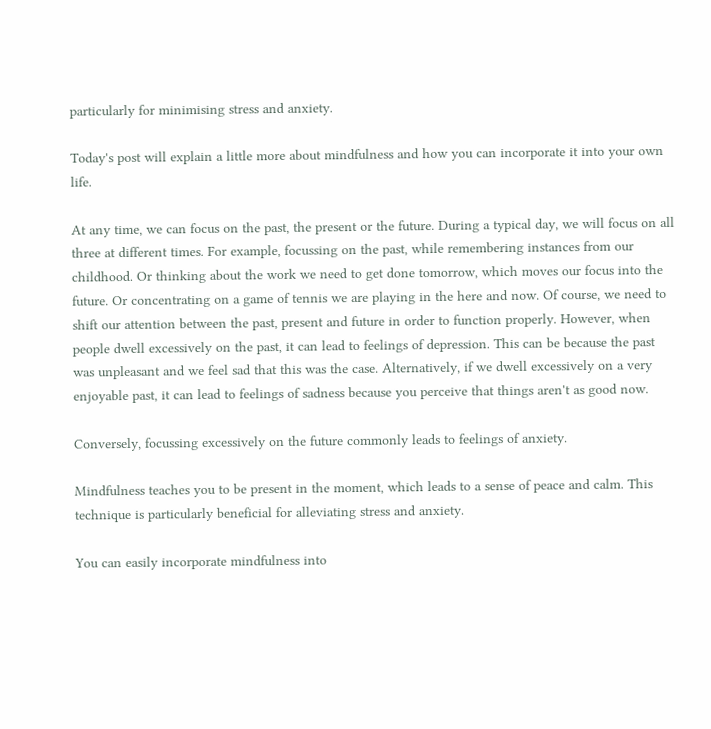particularly for minimising stress and anxiety.

Today's post will explain a little more about mindfulness and how you can incorporate it into your own life.

At any time, we can focus on the past, the present or the future. During a typical day, we will focus on all three at different times. For example, focussing on the past, while remembering instances from our childhood. Or thinking about the work we need to get done tomorrow, which moves our focus into the future. Or concentrating on a game of tennis we are playing in the here and now. Of course, we need to shift our attention between the past, present and future in order to function properly. However, when people dwell excessively on the past, it can lead to feelings of depression. This can be because the past was unpleasant and we feel sad that this was the case. Alternatively, if we dwell excessively on a very enjoyable past, it can lead to feelings of sadness because you perceive that things aren't as good now.

Conversely, focussing excessively on the future commonly leads to feelings of anxiety.

Mindfulness teaches you to be present in the moment, which leads to a sense of peace and calm. This technique is particularly beneficial for alleviating stress and anxiety.

You can easily incorporate mindfulness into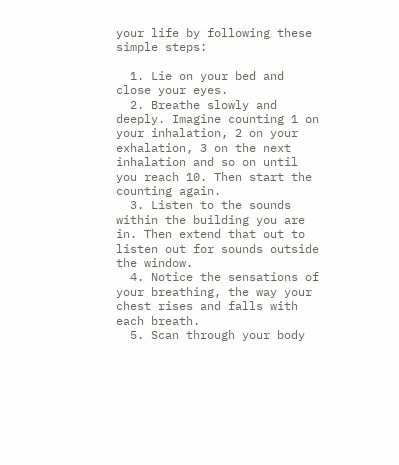your life by following these simple steps:

  1. Lie on your bed and close your eyes.
  2. Breathe slowly and deeply. Imagine counting 1 on your inhalation, 2 on your exhalation, 3 on the next inhalation and so on until you reach 10. Then start the counting again.
  3. Listen to the sounds within the building you are in. Then extend that out to listen out for sounds outside the window.
  4. Notice the sensations of your breathing, the way your chest rises and falls with each breath.
  5. Scan through your body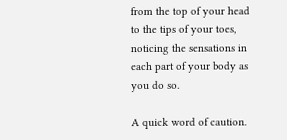from the top of your head to the tips of your toes, noticing the sensations in each part of your body as you do so.

A quick word of caution.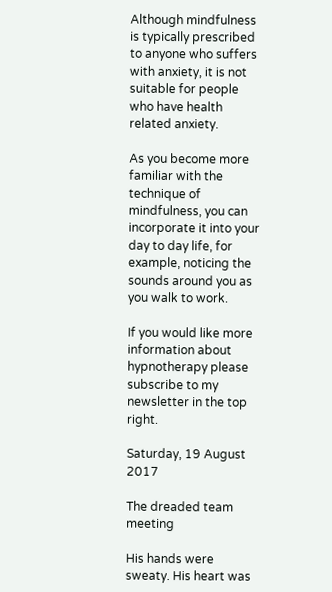Although mindfulness is typically prescribed to anyone who suffers with anxiety, it is not suitable for people who have health related anxiety.

As you become more familiar with the technique of mindfulness, you can incorporate it into your day to day life, for example, noticing the sounds around you as you walk to work.

If you would like more information about hypnotherapy please subscribe to my newsletter in the top right.

Saturday, 19 August 2017

The dreaded team meeting

His hands were sweaty. His heart was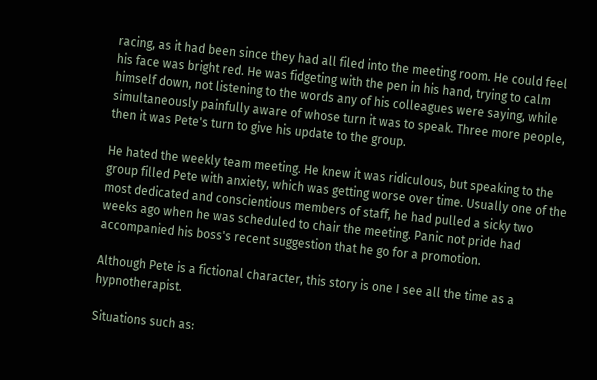racing, as it had been since they had all filed into the meeting room. He could feel his face was bright red. He was fidgeting with the pen in his hand, trying to calm himself down, not listening to the words any of his colleagues were saying, while simultaneously painfully aware of whose turn it was to speak. Three more people, then it was Pete's turn to give his update to the group.

He hated the weekly team meeting. He knew it was ridiculous, but speaking to the group filled Pete with anxiety, which was getting worse over time. Usually one of the most dedicated and conscientious members of staff, he had pulled a sicky two weeks ago when he was scheduled to chair the meeting. Panic not pride had accompanied his boss's recent suggestion that he go for a promotion.

Although Pete is a fictional character, this story is one I see all the time as a hypnotherapist.

Situations such as: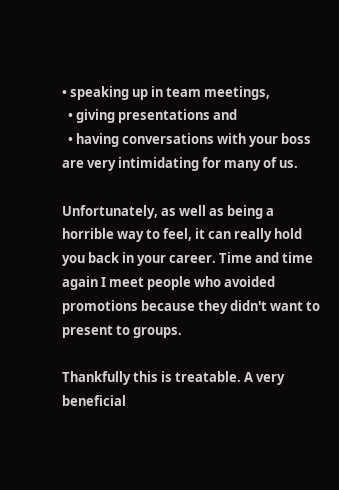• speaking up in team meetings,
  • giving presentations and
  • having conversations with your boss
are very intimidating for many of us.

Unfortunately, as well as being a horrible way to feel, it can really hold you back in your career. Time and time again I meet people who avoided promotions because they didn't want to present to groups.

Thankfully this is treatable. A very beneficial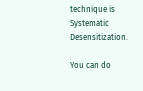technique is Systematic Desensitization.

You can do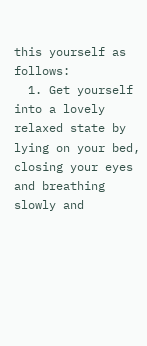this yourself as follows:
  1. Get yourself into a lovely relaxed state by lying on your bed, closing your eyes and breathing slowly and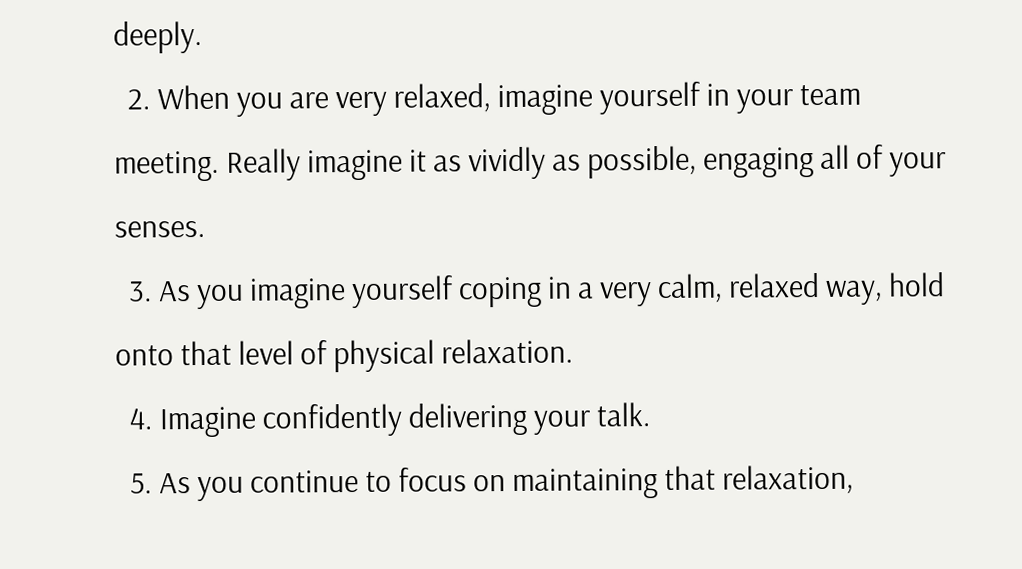deeply.
  2. When you are very relaxed, imagine yourself in your team meeting. Really imagine it as vividly as possible, engaging all of your senses.
  3. As you imagine yourself coping in a very calm, relaxed way, hold onto that level of physical relaxation.
  4. Imagine confidently delivering your talk.
  5. As you continue to focus on maintaining that relaxation,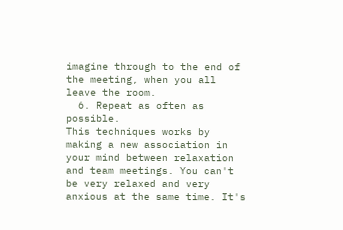imagine through to the end of the meeting, when you all leave the room.
  6. Repeat as often as possible.
This techniques works by making a new association in your mind between relaxation and team meetings. You can't be very relaxed and very anxious at the same time. It's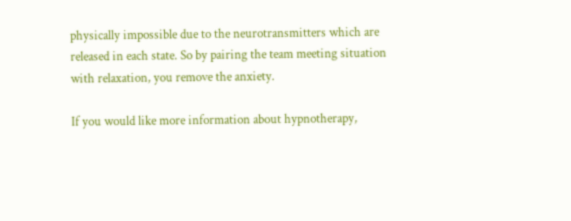physically impossible due to the neurotransmitters which are released in each state. So by pairing the team meeting situation with relaxation, you remove the anxiety.

If you would like more information about hypnotherapy,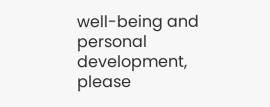well-being and personal development, please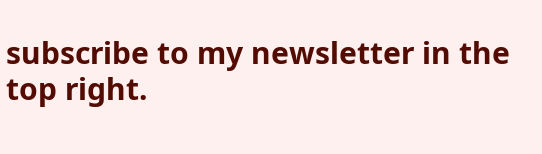subscribe to my newsletter in the top right.